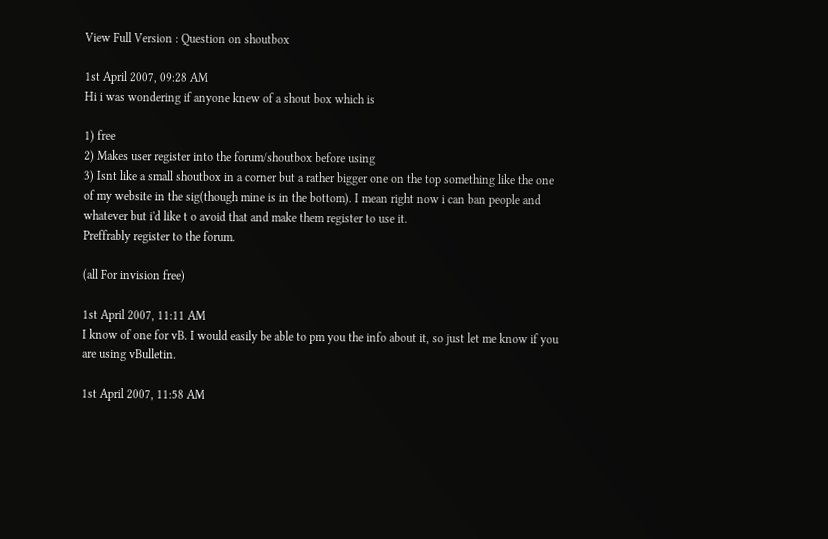View Full Version : Question on shoutbox

1st April 2007, 09:28 AM
Hi i was wondering if anyone knew of a shout box which is

1) free
2) Makes user register into the forum/shoutbox before using
3) Isnt like a small shoutbox in a corner but a rather bigger one on the top something like the one of my website in the sig(though mine is in the bottom). I mean right now i can ban people and whatever but i'd like t o avoid that and make them register to use it.
Preffrably register to the forum.

(all For invision free)

1st April 2007, 11:11 AM
I know of one for vB. I would easily be able to pm you the info about it, so just let me know if you are using vBulletin.

1st April 2007, 11:58 AM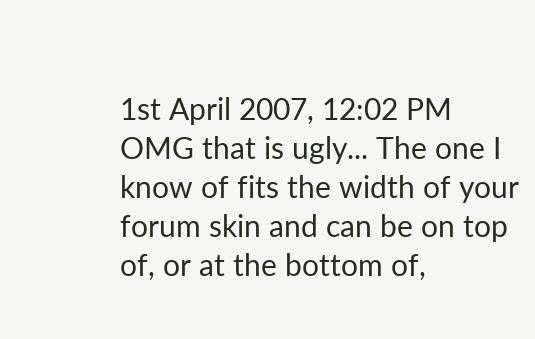1st April 2007, 12:02 PM
OMG that is ugly... The one I know of fits the width of your forum skin and can be on top of, or at the bottom of,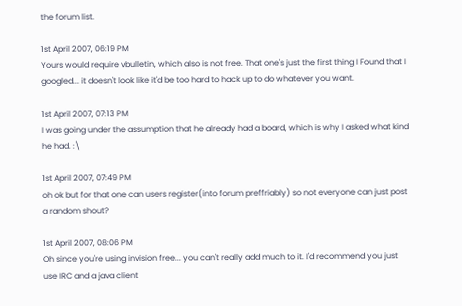the forum list.

1st April 2007, 06:19 PM
Yours would require vbulletin, which also is not free. That one's just the first thing I Found that I googled... it doesn't look like it'd be too hard to hack up to do whatever you want.

1st April 2007, 07:13 PM
I was going under the assumption that he already had a board, which is why I asked what kind he had. :\

1st April 2007, 07:49 PM
oh ok but for that one can users register(into forum preffriably) so not everyone can just post a random shout?

1st April 2007, 08:06 PM
Oh since you're using invision free... you can't really add much to it. I'd recommend you just use IRC and a java client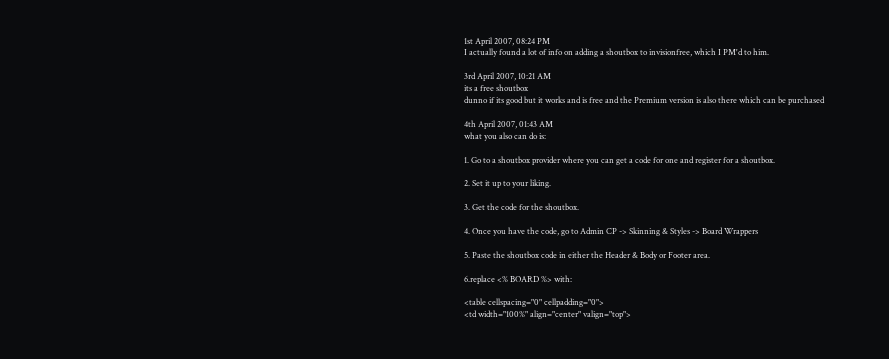1st April 2007, 08:24 PM
I actually found a lot of info on adding a shoutbox to invisionfree, which I PM'd to him.

3rd April 2007, 10:21 AM
its a free shoutbox
dunno if its good but it works and is free and the Premium version is also there which can be purchased

4th April 2007, 01:43 AM
what you also can do is:

1. Go to a shoutbox provider where you can get a code for one and register for a shoutbox.

2. Set it up to your liking.

3. Get the code for the shoutbox.

4. Once you have the code, go to Admin CP -> Skinning & Styles -> Board Wrappers

5. Paste the shoutbox code in either the Header & Body or Footer area.

6.replace <% BOARD %> with:

<table cellspacing="0" cellpadding="0">
<td width="100%" align="center" valign="top">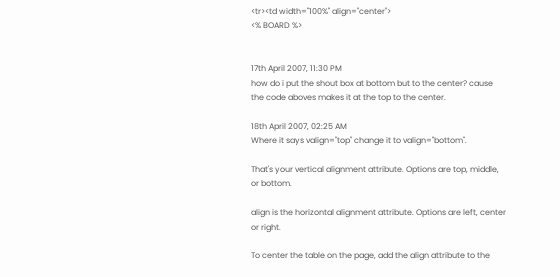<tr><td width="100%" align="center">
<% BOARD %>


17th April 2007, 11:30 PM
how do i put the shout box at bottom but to the center? cause the code aboves makes it at the top to the center.

18th April 2007, 02:25 AM
Where it says valign="top" change it to valign="bottom".

That's your vertical alignment attribute. Options are top, middle, or bottom.

align is the horizontal alignment attribute. Options are left, center or right.

To center the table on the page, add the align attribute to the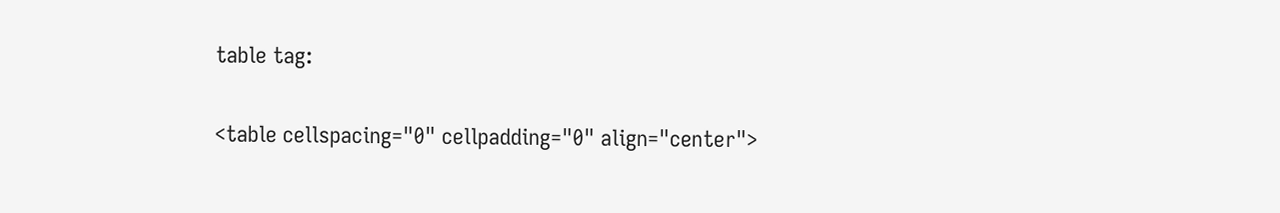table tag:

<table cellspacing="0" cellpadding="0" align="center">